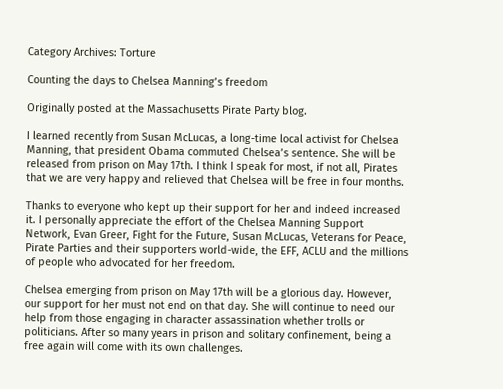Category Archives: Torture

Counting the days to Chelsea Manning’s freedom

Originally posted at the Massachusetts Pirate Party blog.

I learned recently from Susan McLucas, a long-time local activist for Chelsea Manning, that president Obama commuted Chelsea’s sentence. She will be released from prison on May 17th. I think I speak for most, if not all, Pirates that we are very happy and relieved that Chelsea will be free in four months.

Thanks to everyone who kept up their support for her and indeed increased it. I personally appreciate the effort of the Chelsea Manning Support Network, Evan Greer, Fight for the Future, Susan McLucas, Veterans for Peace, Pirate Parties and their supporters world-wide, the EFF, ACLU and the millions of people who advocated for her freedom.

Chelsea emerging from prison on May 17th will be a glorious day. However, our support for her must not end on that day. She will continue to need our help from those engaging in character assassination whether trolls or politicians. After so many years in prison and solitary confinement, being a free again will come with its own challenges.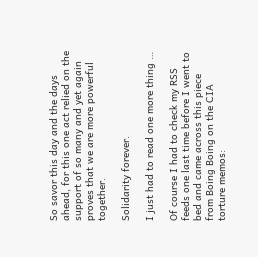So savor this day and the days ahead, for this one act relied on the support of so many and yet again proves that we are more powerful together.

Solidarity forever.

I just had to read one more thing …

Of course I had to check my RSS feeds one last time before I went to bed and came across this piece from Boing Boing on the CIA torture memos: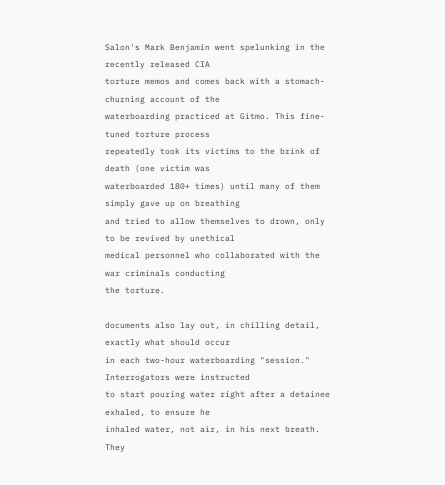Salon's Mark Benjamin went spelunking in the recently released CIA
torture memos and comes back with a stomach-churning account of the
waterboarding practiced at Gitmo. This fine-tuned torture process
repeatedly took its victims to the brink of death (one victim was
waterboarded 180+ times) until many of them simply gave up on breathing
and tried to allow themselves to drown, only to be revived by unethical
medical personnel who collaborated with the war criminals conducting
the torture.

documents also lay out, in chilling detail, exactly what should occur
in each two-hour waterboarding "session." Interrogators were instructed
to start pouring water right after a detainee exhaled, to ensure he
inhaled water, not air, in his next breath. They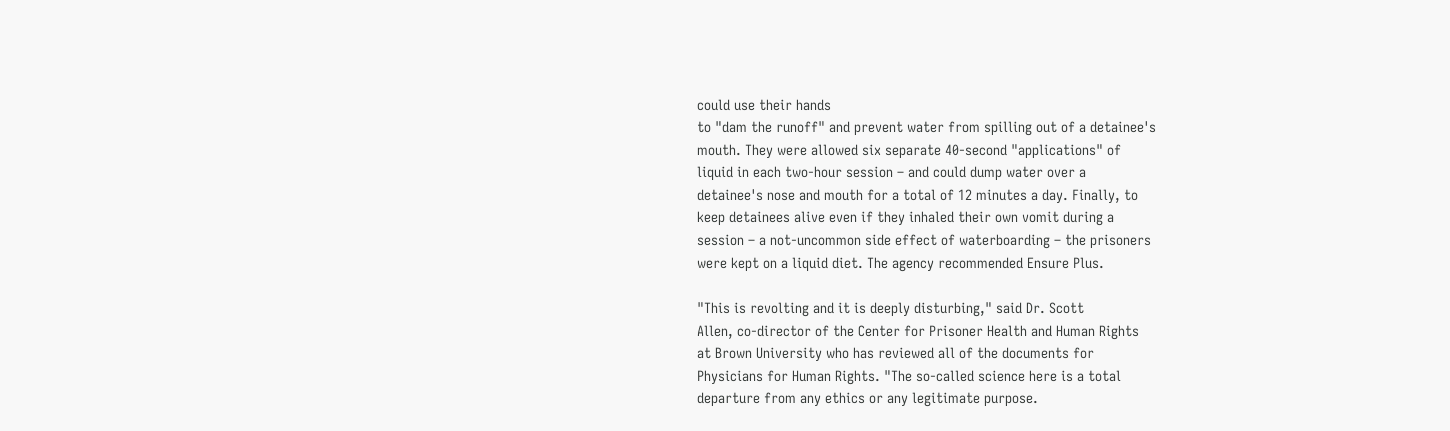could use their hands
to "dam the runoff" and prevent water from spilling out of a detainee's
mouth. They were allowed six separate 40-second "applications" of
liquid in each two-hour session – and could dump water over a
detainee's nose and mouth for a total of 12 minutes a day. Finally, to
keep detainees alive even if they inhaled their own vomit during a
session – a not-uncommon side effect of waterboarding – the prisoners
were kept on a liquid diet. The agency recommended Ensure Plus.

"This is revolting and it is deeply disturbing," said Dr. Scott
Allen, co-director of the Center for Prisoner Health and Human Rights
at Brown University who has reviewed all of the documents for
Physicians for Human Rights. "The so-called science here is a total
departure from any ethics or any legitimate purpose.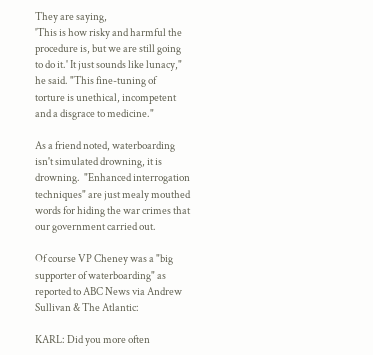They are saying,
'This is how risky and harmful the procedure is, but we are still going
to do it.' It just sounds like lunacy," he said. "This fine-tuning of
torture is unethical, incompetent and a disgrace to medicine."

As a friend noted, waterboarding isn't simulated drowning, it is drowning.  "Enhanced interrogation techniques" are just mealy mouthed words for hiding the war crimes that our government carried out.

Of course VP Cheney was a "big supporter of waterboarding" as reported to ABC News via Andrew Sullivan & The Atlantic:

KARL: Did you more often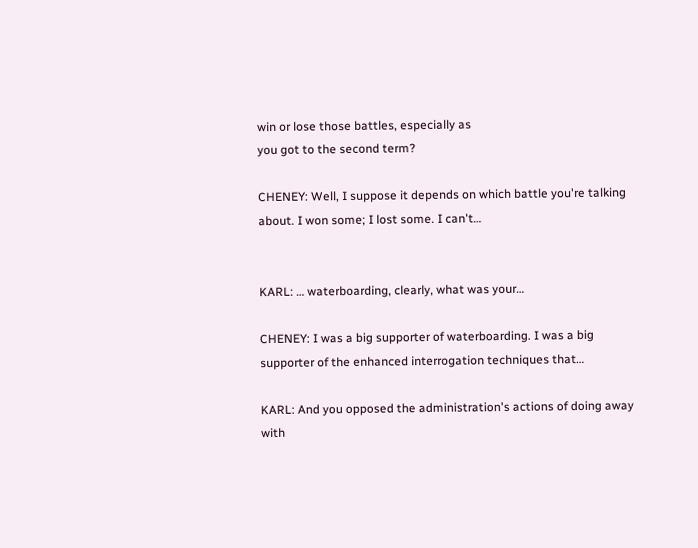win or lose those battles, especially as
you got to the second term?

CHENEY: Well, I suppose it depends on which battle you're talking
about. I won some; I lost some. I can't…


KARL: … waterboarding, clearly, what was your…

CHENEY: I was a big supporter of waterboarding. I was a big
supporter of the enhanced interrogation techniques that…

KARL: And you opposed the administration's actions of doing away
with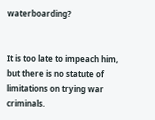waterboarding?


It is too late to impeach him, but there is no statute of limitations on trying war criminals.